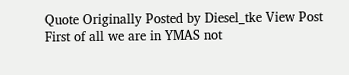Quote Originally Posted by Diesel_tke View Post
First of all we are in YMAS not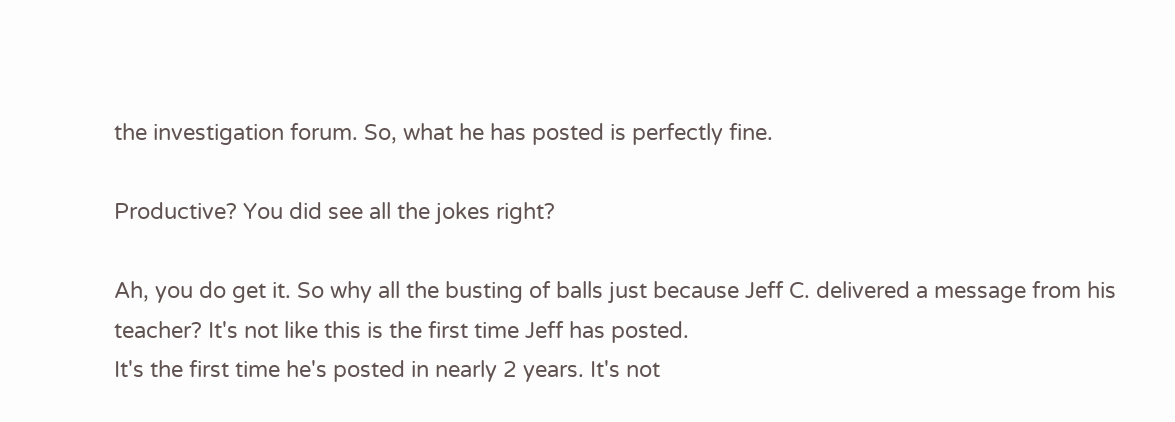the investigation forum. So, what he has posted is perfectly fine.

Productive? You did see all the jokes right?

Ah, you do get it. So why all the busting of balls just because Jeff C. delivered a message from his teacher? It's not like this is the first time Jeff has posted.
It's the first time he's posted in nearly 2 years. It's not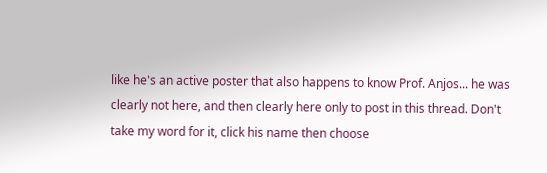like he's an active poster that also happens to know Prof. Anjos... he was clearly not here, and then clearly here only to post in this thread. Don't take my word for it, click his name then choose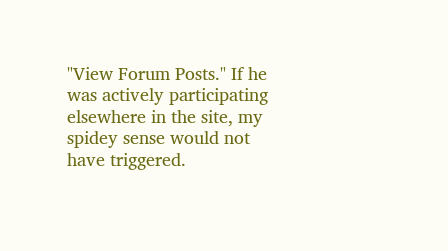"View Forum Posts." If he was actively participating elsewhere in the site, my spidey sense would not have triggered.